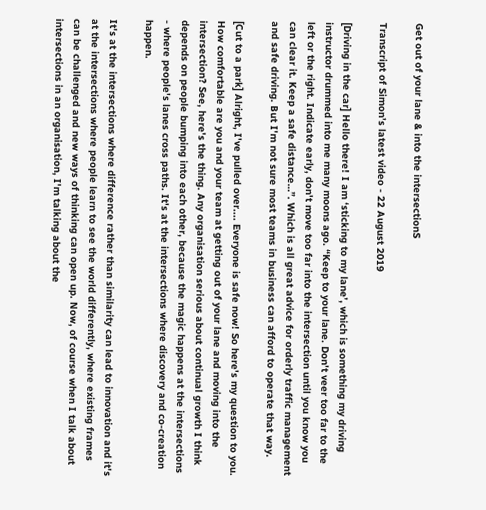Get out of your lane & into the intersectionS

Transcript of Simon’s latest video - 22 August 2019

[Driving in the car] Hello there! I am ‘sticking to my lane’, which is something my driving instructor drummed into me many moons ago. “Keep to your lane. Don't veer too far to the left or the right. Indicate early, don't move too far into the intersection until you know you can clear it. Keep a safe distance…”. Which is all great advice for orderly traffic management and safe driving. But I'm not sure most teams in business can afford to operate that way.

[Cut to a park] Alright, I've pulled over.... Everyone is safe now! So here's my question to you. How comfortable are you and your team at getting out of your lane and moving into the intersection? See, here's the thing. Any organisation serious about continual growth I think depends on people bumping into each other, because the magic happens at the intersections - where people's lanes cross paths. It's at the intersections where discovery and co-creation happen.

It's at the intersections where difference rather than similarity can lead to innovation and it's at the intersections where people learn to see the world differently, where existing frames can be challenged and new ways of thinking can open up. Now, of course when I talk about intersections in an organisation, I'm talking about the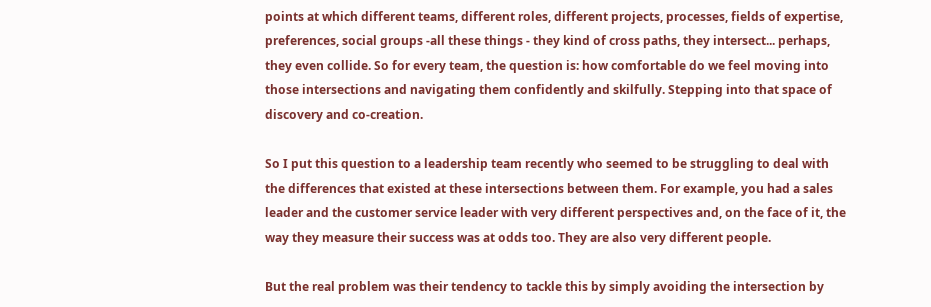points at which different teams, different roles, different projects, processes, fields of expertise, preferences, social groups -all these things - they kind of cross paths, they intersect... perhaps, they even collide. So for every team, the question is: how comfortable do we feel moving into those intersections and navigating them confidently and skilfully. Stepping into that space of discovery and co-creation.

So I put this question to a leadership team recently who seemed to be struggling to deal with the differences that existed at these intersections between them. For example, you had a sales leader and the customer service leader with very different perspectives and, on the face of it, the way they measure their success was at odds too. They are also very different people.

But the real problem was their tendency to tackle this by simply avoiding the intersection by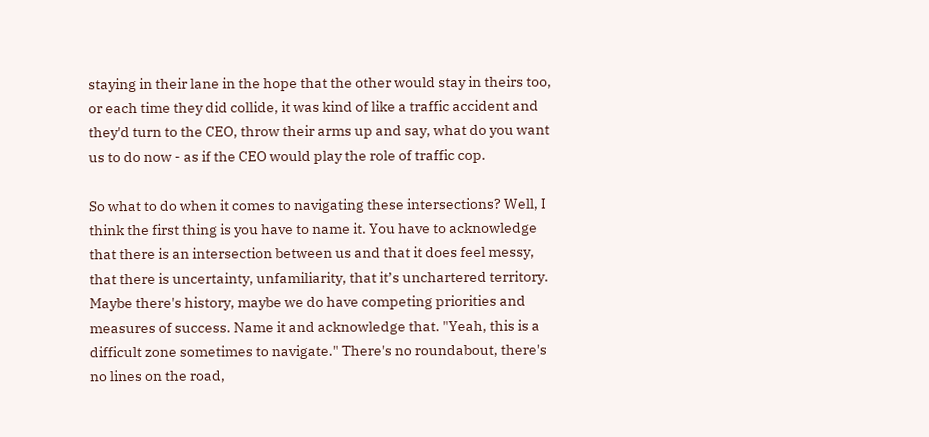staying in their lane in the hope that the other would stay in theirs too, or each time they did collide, it was kind of like a traffic accident and they'd turn to the CEO, throw their arms up and say, what do you want us to do now - as if the CEO would play the role of traffic cop.

So what to do when it comes to navigating these intersections? Well, I think the first thing is you have to name it. You have to acknowledge that there is an intersection between us and that it does feel messy, that there is uncertainty, unfamiliarity, that it’s unchartered territory. Maybe there's history, maybe we do have competing priorities and measures of success. Name it and acknowledge that. "Yeah, this is a difficult zone sometimes to navigate." There's no roundabout, there's no lines on the road,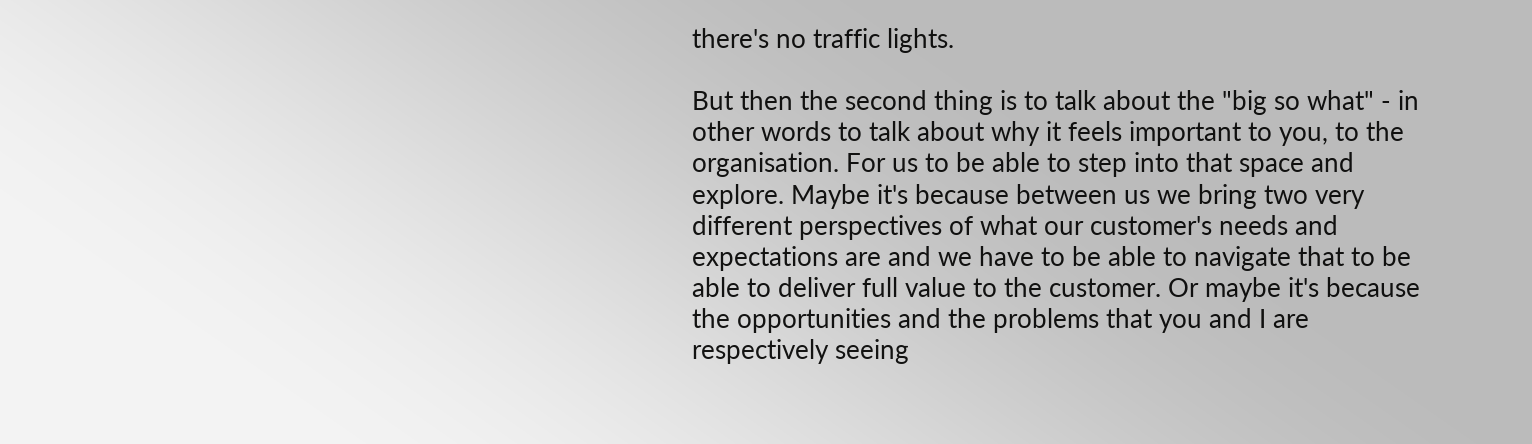there's no traffic lights.

But then the second thing is to talk about the "big so what" - in other words to talk about why it feels important to you, to the organisation. For us to be able to step into that space and explore. Maybe it's because between us we bring two very different perspectives of what our customer's needs and expectations are and we have to be able to navigate that to be able to deliver full value to the customer. Or maybe it's because the opportunities and the problems that you and I are respectively seeing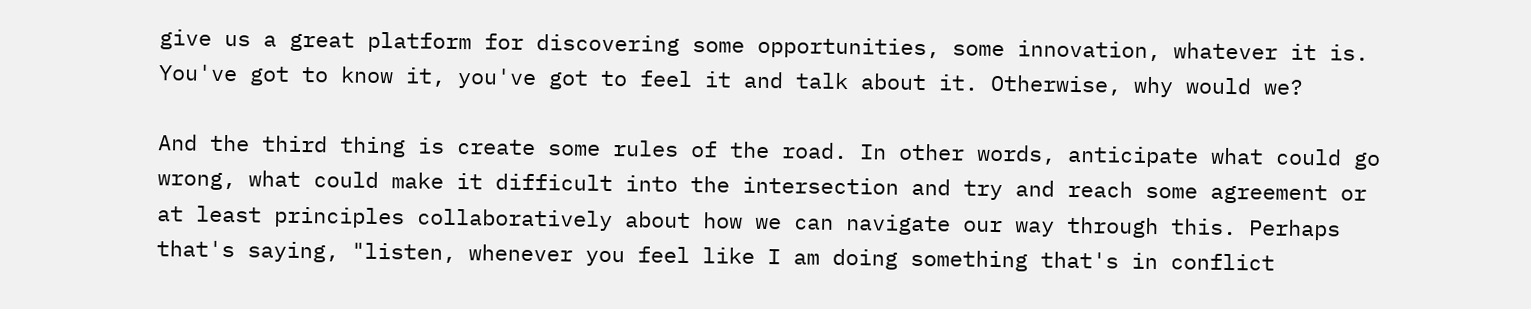give us a great platform for discovering some opportunities, some innovation, whatever it is. You've got to know it, you've got to feel it and talk about it. Otherwise, why would we?

And the third thing is create some rules of the road. In other words, anticipate what could go wrong, what could make it difficult into the intersection and try and reach some agreement or at least principles collaboratively about how we can navigate our way through this. Perhaps that's saying, "listen, whenever you feel like I am doing something that's in conflict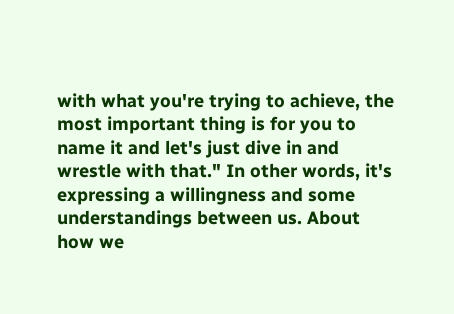with what you're trying to achieve, the most important thing is for you to name it and let's just dive in and wrestle with that." In other words, it's expressing a willingness and some understandings between us. About how we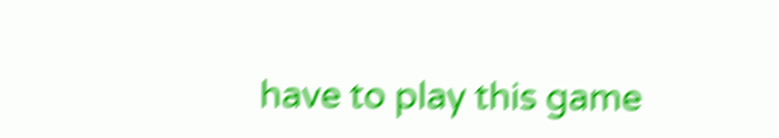have to play this game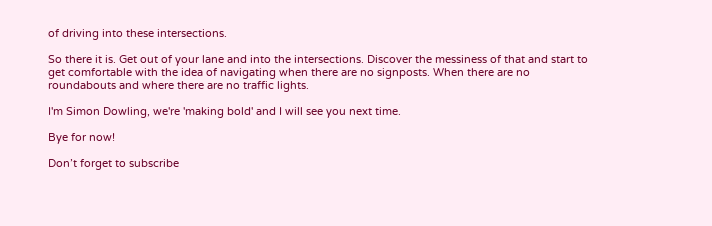of driving into these intersections.

So there it is. Get out of your lane and into the intersections. Discover the messiness of that and start to get comfortable with the idea of navigating when there are no signposts. When there are no roundabouts and where there are no traffic lights.

I'm Simon Dowling, we're 'making bold' and I will see you next time.

Bye for now!

Don’t forget to subscribe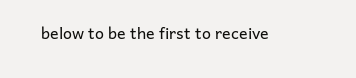below to be the first to receive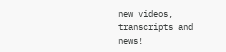new videos, transcripts and news!